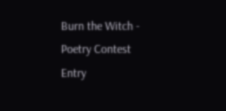Burn the Witch - Poetry Contest Entry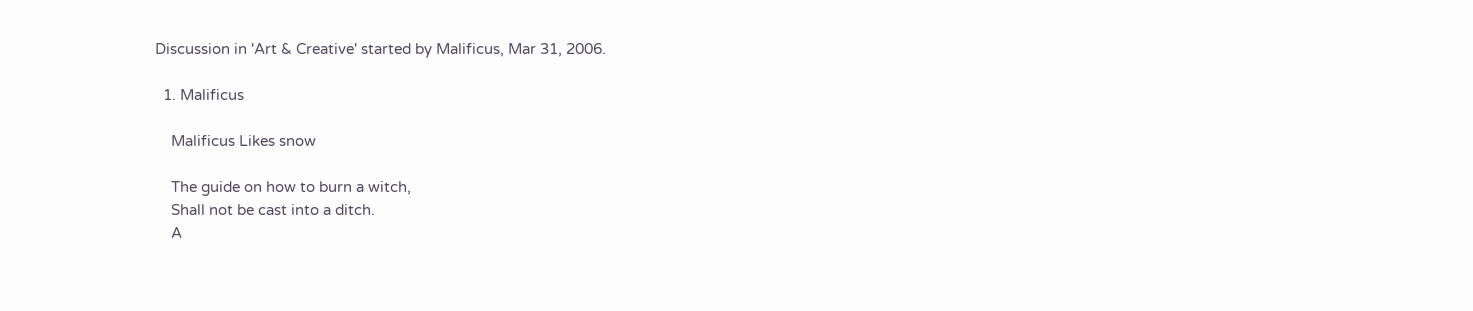Discussion in 'Art & Creative' started by Malificus, Mar 31, 2006.

  1. Malificus

    Malificus Likes snow

    The guide on how to burn a witch,
    Shall not be cast into a ditch.
    A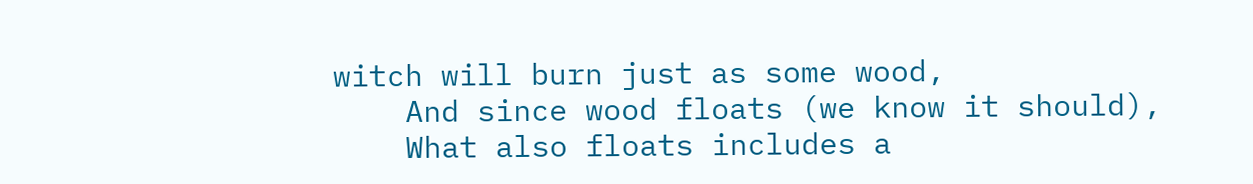witch will burn just as some wood,
    And since wood floats (we know it should),
    What also floats includes a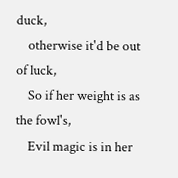duck,
    otherwise it'd be out of luck,
    So if her weight is as the fowl's,
    Evil magic is in her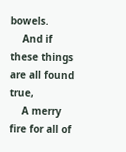bowels.
    And if these things are all found true,
    A merry fire for all of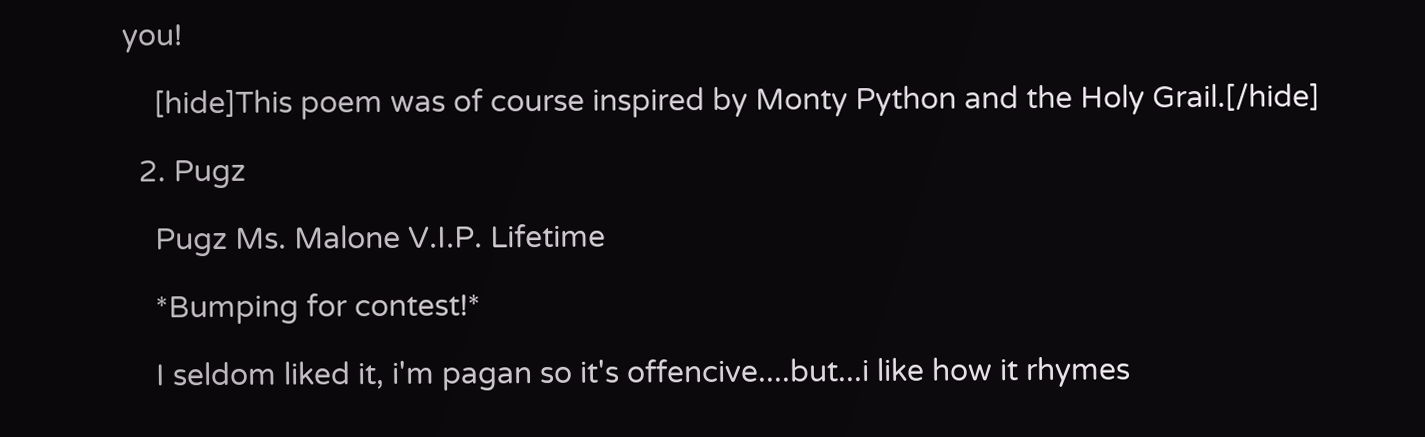you!

    [hide]This poem was of course inspired by Monty Python and the Holy Grail.[/hide]

  2. Pugz

    Pugz Ms. Malone V.I.P. Lifetime

    *Bumping for contest!*

    I seldom liked it, i'm pagan so it's offencive....but...i like how it rhymes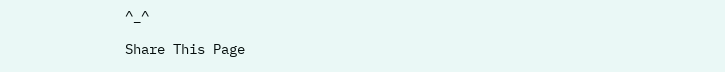^_^

Share This Page